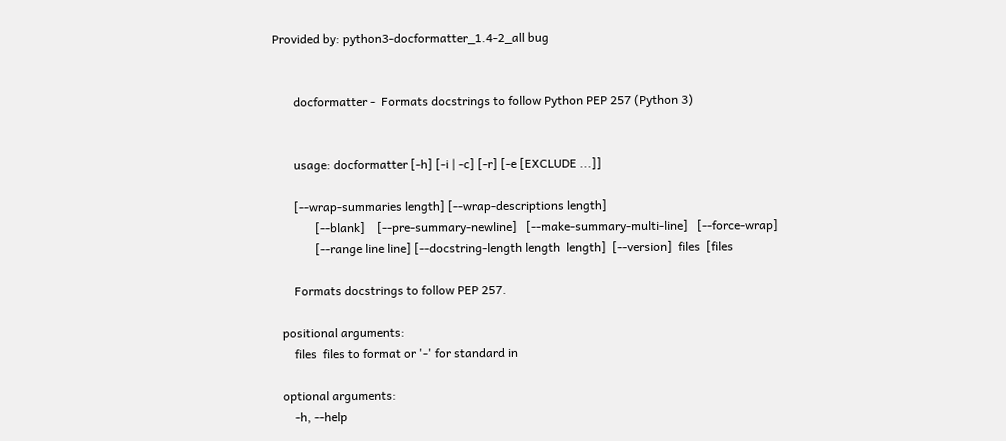Provided by: python3-docformatter_1.4-2_all bug


       docformatter -  Formats docstrings to follow Python PEP 257 (Python 3)


       usage: docformatter [-h] [-i | -c] [-r] [-e [EXCLUDE ...]]

       [--wrap-summaries length] [--wrap-descriptions length]
              [--blank]    [--pre-summary-newline]   [--make-summary-multi-line]   [--force-wrap]
              [--range line line] [--docstring-length length  length]  [--version]  files  [files

       Formats docstrings to follow PEP 257.

   positional arguments:
       files  files to format or '-' for standard in

   optional arguments:
       -h, --help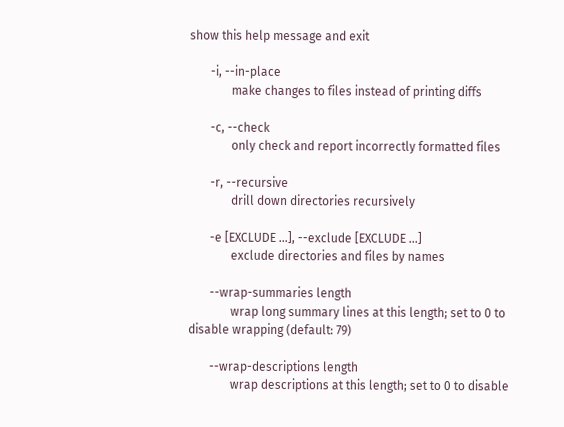show this help message and exit

       -i, --in-place
              make changes to files instead of printing diffs

       -c, --check
              only check and report incorrectly formatted files

       -r, --recursive
              drill down directories recursively

       -e [EXCLUDE ...], --exclude [EXCLUDE ...]
              exclude directories and files by names

       --wrap-summaries length
              wrap long summary lines at this length; set to 0 to disable wrapping (default: 79)

       --wrap-descriptions length
              wrap descriptions at this length; set to 0 to disable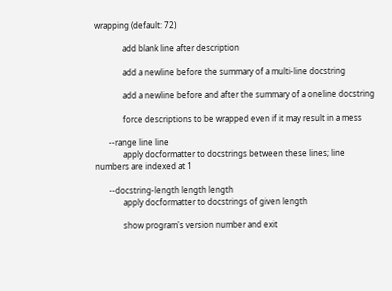wrapping (default: 72)

              add blank line after description

              add a newline before the summary of a multi-line docstring

              add a newline before and after the summary of a oneline docstring

              force descriptions to be wrapped even if it may result in a mess

       --range line line
              apply docformatter to docstrings between these lines; line numbers are indexed at 1

       --docstring-length length length
              apply docformatter to docstrings of given length

              show program's version number and exit